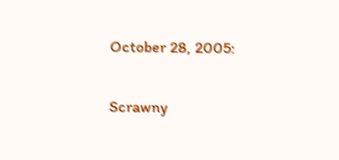October 28, 2005:

Scrawny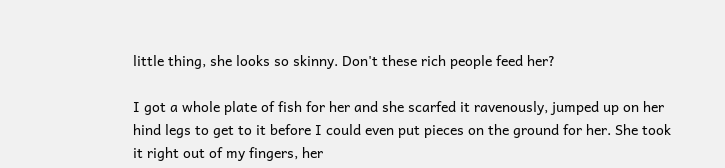little thing, she looks so skinny. Don't these rich people feed her?

I got a whole plate of fish for her and she scarfed it ravenously, jumped up on her hind legs to get to it before I could even put pieces on the ground for her. She took it right out of my fingers, her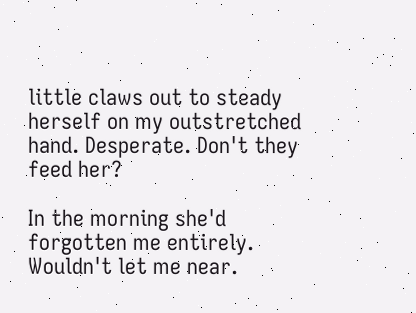little claws out to steady herself on my outstretched hand. Desperate. Don't they feed her?

In the morning she'd forgotten me entirely. Wouldn't let me near.